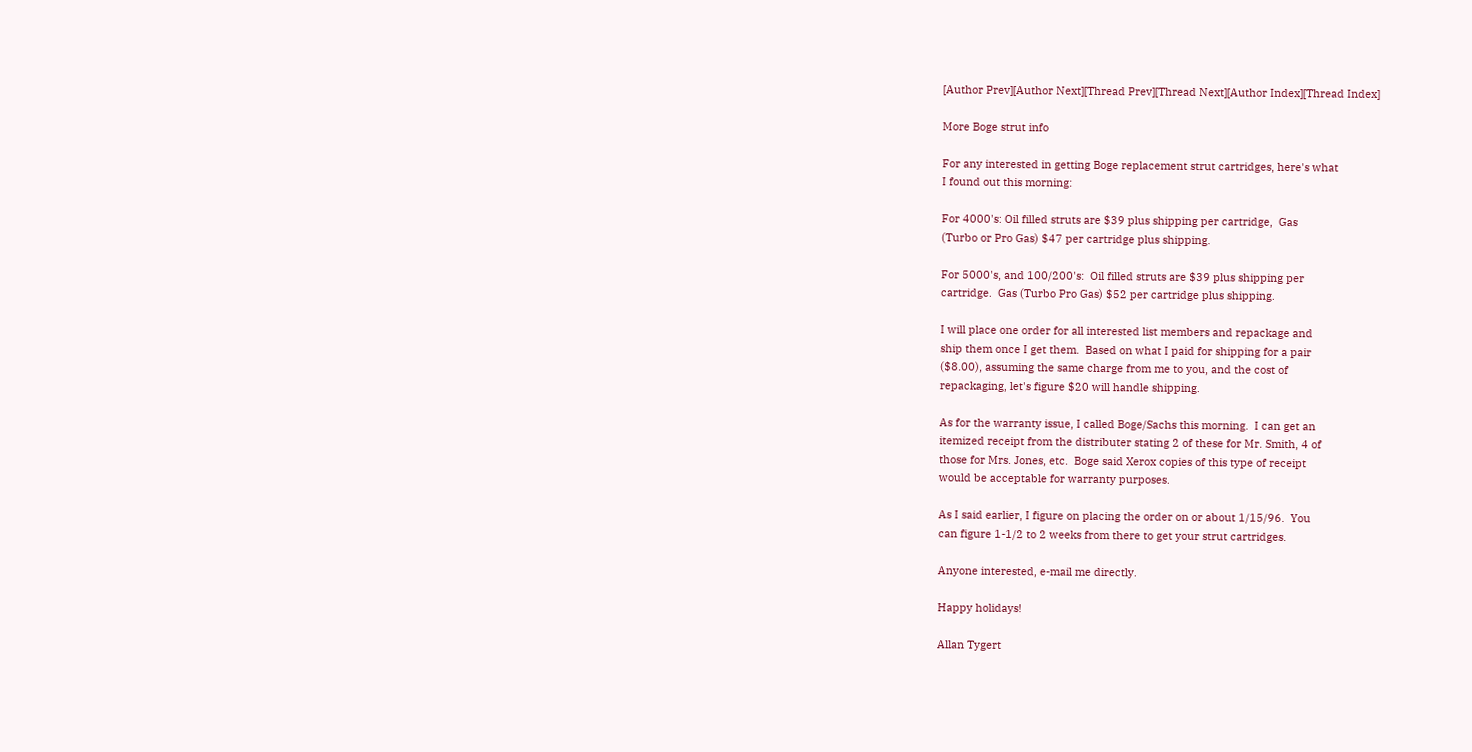[Author Prev][Author Next][Thread Prev][Thread Next][Author Index][Thread Index]

More Boge strut info

For any interested in getting Boge replacement strut cartridges, here's what
I found out this morning:

For 4000's: Oil filled struts are $39 plus shipping per cartridge,  Gas
(Turbo or Pro Gas) $47 per cartridge plus shipping.

For 5000's, and 100/200's:  Oil filled struts are $39 plus shipping per
cartridge.  Gas (Turbo Pro Gas) $52 per cartridge plus shipping.

I will place one order for all interested list members and repackage and
ship them once I get them.  Based on what I paid for shipping for a pair
($8.00), assuming the same charge from me to you, and the cost of
repackaging, let's figure $20 will handle shipping.

As for the warranty issue, I called Boge/Sachs this morning.  I can get an
itemized receipt from the distributer stating 2 of these for Mr. Smith, 4 of
those for Mrs. Jones, etc.  Boge said Xerox copies of this type of receipt
would be acceptable for warranty purposes.

As I said earlier, I figure on placing the order on or about 1/15/96.  You
can figure 1-1/2 to 2 weeks from there to get your strut cartridges.

Anyone interested, e-mail me directly.

Happy holidays!

Allan Tygert